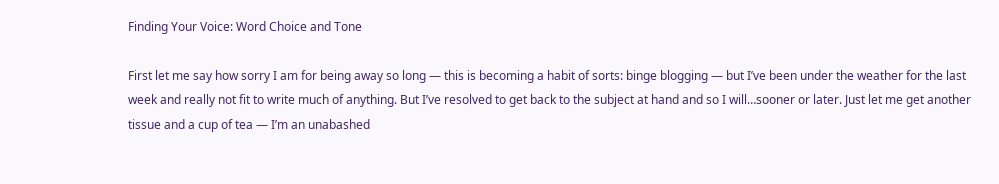Finding Your Voice: Word Choice and Tone

First let me say how sorry I am for being away so long — this is becoming a habit of sorts: binge blogging — but I’ve been under the weather for the last week and really not fit to write much of anything. But I’ve resolved to get back to the subject at hand and so I will…sooner or later. Just let me get another tissue and a cup of tea — I’m an unabashed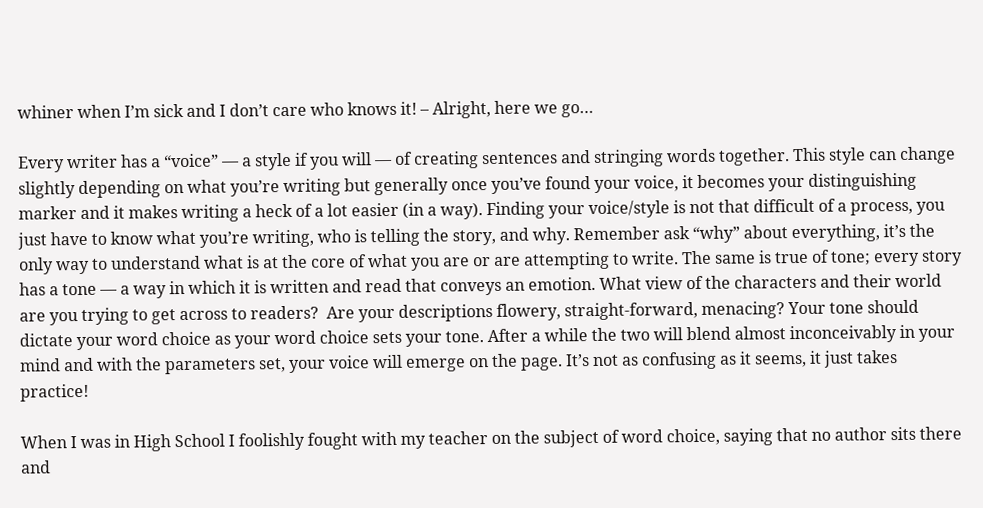whiner when I’m sick and I don’t care who knows it! – Alright, here we go…

Every writer has a “voice” — a style if you will — of creating sentences and stringing words together. This style can change slightly depending on what you’re writing but generally once you’ve found your voice, it becomes your distinguishing marker and it makes writing a heck of a lot easier (in a way). Finding your voice/style is not that difficult of a process, you just have to know what you’re writing, who is telling the story, and why. Remember ask “why” about everything, it’s the only way to understand what is at the core of what you are or are attempting to write. The same is true of tone; every story has a tone — a way in which it is written and read that conveys an emotion. What view of the characters and their world are you trying to get across to readers?  Are your descriptions flowery, straight-forward, menacing? Your tone should dictate your word choice as your word choice sets your tone. After a while the two will blend almost inconceivably in your mind and with the parameters set, your voice will emerge on the page. It’s not as confusing as it seems, it just takes practice!

When I was in High School I foolishly fought with my teacher on the subject of word choice, saying that no author sits there and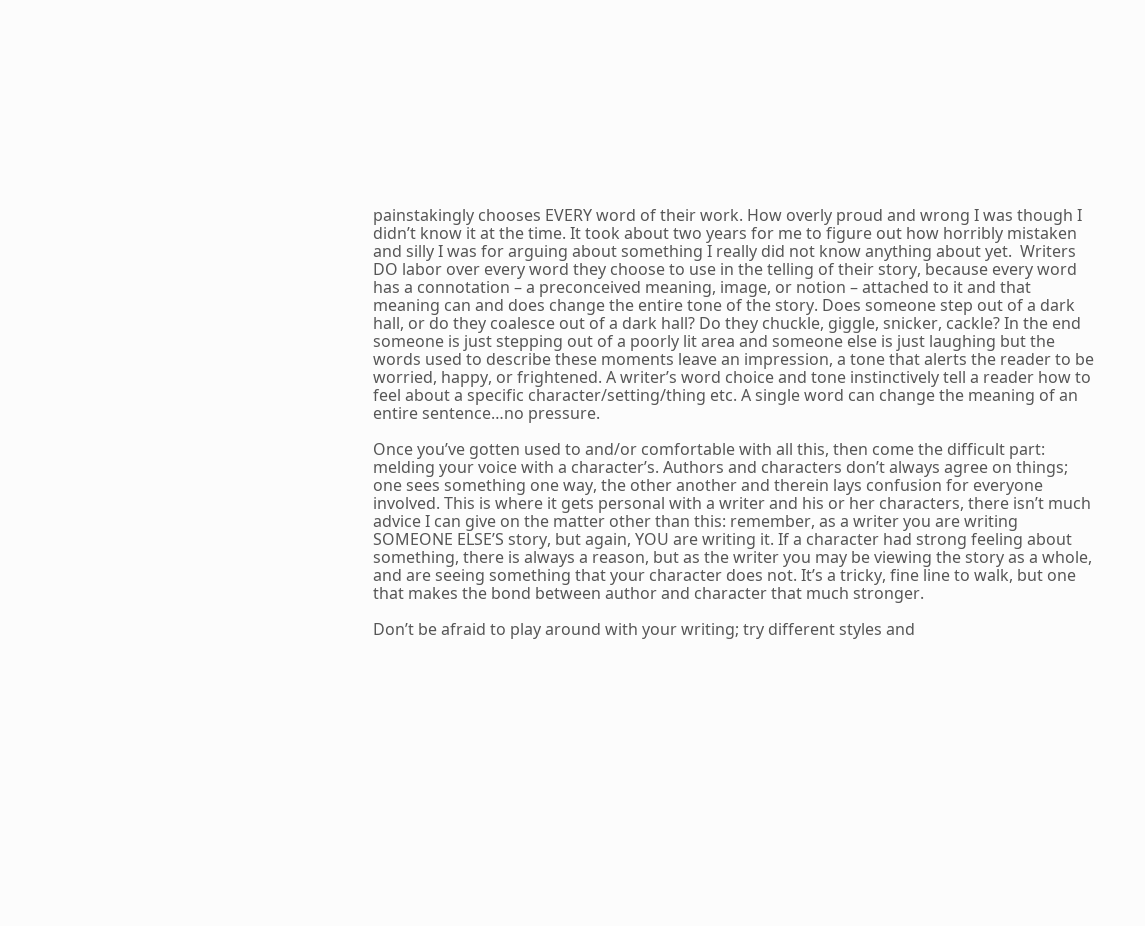painstakingly chooses EVERY word of their work. How overly proud and wrong I was though I didn’t know it at the time. It took about two years for me to figure out how horribly mistaken and silly I was for arguing about something I really did not know anything about yet.  Writers DO labor over every word they choose to use in the telling of their story, because every word has a connotation – a preconceived meaning, image, or notion – attached to it and that meaning can and does change the entire tone of the story. Does someone step out of a dark hall, or do they coalesce out of a dark hall? Do they chuckle, giggle, snicker, cackle? In the end someone is just stepping out of a poorly lit area and someone else is just laughing but the words used to describe these moments leave an impression, a tone that alerts the reader to be worried, happy, or frightened. A writer’s word choice and tone instinctively tell a reader how to feel about a specific character/setting/thing etc. A single word can change the meaning of an entire sentence…no pressure.

Once you’ve gotten used to and/or comfortable with all this, then come the difficult part: melding your voice with a character’s. Authors and characters don’t always agree on things; one sees something one way, the other another and therein lays confusion for everyone involved. This is where it gets personal with a writer and his or her characters, there isn’t much advice I can give on the matter other than this: remember, as a writer you are writing SOMEONE ELSE’S story, but again, YOU are writing it. If a character had strong feeling about something, there is always a reason, but as the writer you may be viewing the story as a whole, and are seeing something that your character does not. It’s a tricky, fine line to walk, but one that makes the bond between author and character that much stronger.

Don’t be afraid to play around with your writing; try different styles and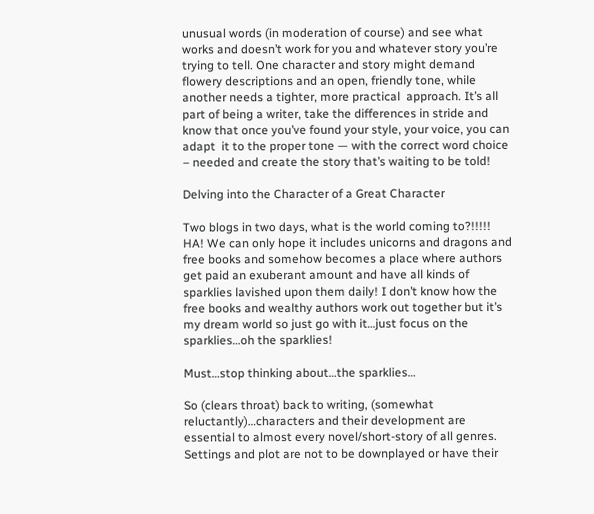unusual words (in moderation of course) and see what works and doesn’t work for you and whatever story you’re trying to tell. One character and story might demand flowery descriptions and an open, friendly tone, while another needs a tighter, more practical  approach. It’s all part of being a writer, take the differences in stride and know that once you’ve found your style, your voice, you can adapt  it to the proper tone — with the correct word choice – needed and create the story that’s waiting to be told!

Delving into the Character of a Great Character

Two blogs in two days, what is the world coming to?!!!!! HA! We can only hope it includes unicorns and dragons and free books and somehow becomes a place where authors get paid an exuberant amount and have all kinds of sparklies lavished upon them daily! I don’t know how the free books and wealthy authors work out together but it’s my dream world so just go with it…just focus on the sparklies…oh the sparklies!

Must…stop thinking about…the sparklies…

So (clears throat) back to writing, (somewhat reluctantly)…characters and their development are essential to almost every novel/short-story of all genres. Settings and plot are not to be downplayed or have their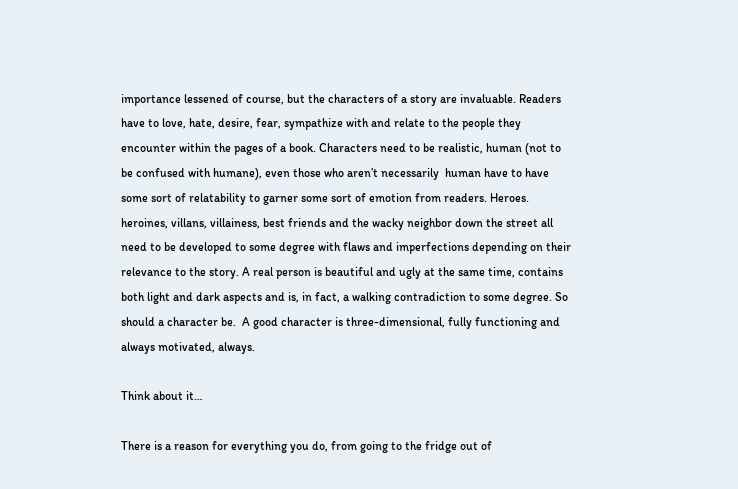importance lessened of course, but the characters of a story are invaluable. Readers have to love, hate, desire, fear, sympathize with and relate to the people they encounter within the pages of a book. Characters need to be realistic, human (not to be confused with humane), even those who aren’t necessarily  human have to have some sort of relatability to garner some sort of emotion from readers. Heroes. heroines, villans, villainess, best friends and the wacky neighbor down the street all need to be developed to some degree with flaws and imperfections depending on their relevance to the story. A real person is beautiful and ugly at the same time, contains both light and dark aspects and is, in fact, a walking contradiction to some degree. So should a character be.  A good character is three-dimensional, fully functioning and always motivated, always.

Think about it…

There is a reason for everything you do, from going to the fridge out of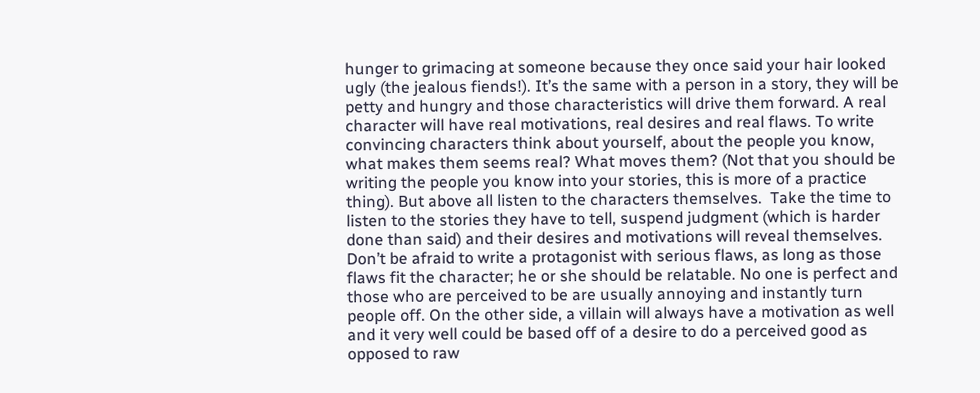hunger to grimacing at someone because they once said your hair looked ugly (the jealous fiends!). It’s the same with a person in a story, they will be petty and hungry and those characteristics will drive them forward. A real character will have real motivations, real desires and real flaws. To write convincing characters think about yourself, about the people you know, what makes them seems real? What moves them? (Not that you should be writing the people you know into your stories, this is more of a practice thing). But above all listen to the characters themselves.  Take the time to listen to the stories they have to tell, suspend judgment (which is harder done than said) and their desires and motivations will reveal themselves. Don’t be afraid to write a protagonist with serious flaws, as long as those flaws fit the character; he or she should be relatable. No one is perfect and those who are perceived to be are usually annoying and instantly turn people off. On the other side, a villain will always have a motivation as well and it very well could be based off of a desire to do a perceived good as opposed to raw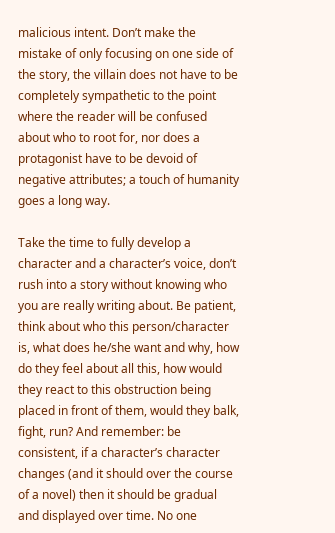malicious intent. Don’t make the mistake of only focusing on one side of the story, the villain does not have to be completely sympathetic to the point where the reader will be confused about who to root for, nor does a protagonist have to be devoid of negative attributes; a touch of humanity goes a long way.

Take the time to fully develop a character and a character’s voice, don’t rush into a story without knowing who you are really writing about. Be patient, think about who this person/character is, what does he/she want and why, how do they feel about all this, how would they react to this obstruction being placed in front of them, would they balk, fight, run? And remember: be consistent, if a character’s character changes (and it should over the course of a novel) then it should be gradual and displayed over time. No one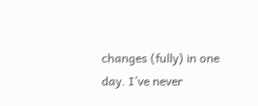changes (fully) in one day. I’ve never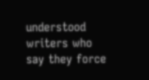understood writers who say they force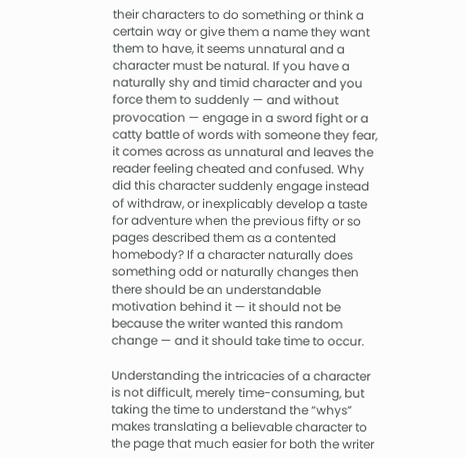their characters to do something or think a certain way or give them a name they want them to have, it seems unnatural and a character must be natural. If you have a naturally shy and timid character and you force them to suddenly — and without provocation — engage in a sword fight or a catty battle of words with someone they fear, it comes across as unnatural and leaves the reader feeling cheated and confused. Why did this character suddenly engage instead of withdraw, or inexplicably develop a taste for adventure when the previous fifty or so pages described them as a contented homebody? If a character naturally does something odd or naturally changes then there should be an understandable motivation behind it — it should not be because the writer wanted this random change — and it should take time to occur.

Understanding the intricacies of a character is not difficult, merely time-consuming, but taking the time to understand the “whys” makes translating a believable character to the page that much easier for both the writer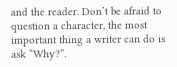and the reader. Don’t be afraid to question a character, the most important thing a writer can do is ask “Why?”.